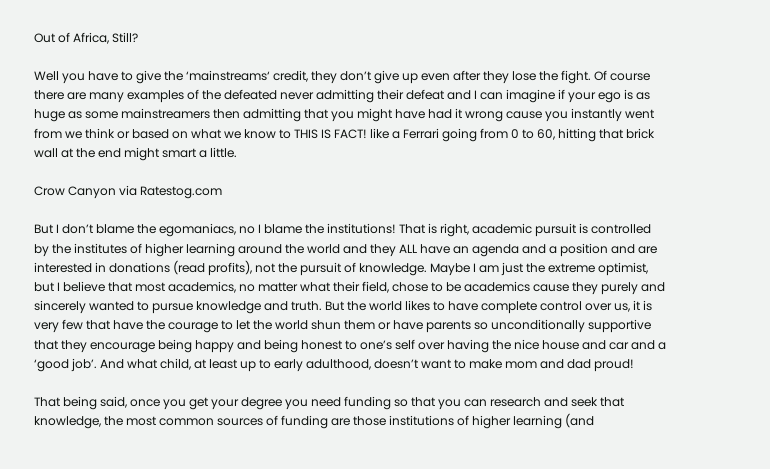Out of Africa, Still?

Well you have to give the ‘mainstreams‘ credit, they don’t give up even after they lose the fight. Of course there are many examples of the defeated never admitting their defeat and I can imagine if your ego is as huge as some mainstreamers then admitting that you might have had it wrong cause you instantly went from we think or based on what we know to THIS IS FACT! like a Ferrari going from 0 to 60, hitting that brick wall at the end might smart a little.

Crow Canyon via Ratestog.com

But I don’t blame the egomaniacs, no I blame the institutions! That is right, academic pursuit is controlled by the institutes of higher learning around the world and they ALL have an agenda and a position and are interested in donations (read profits), not the pursuit of knowledge. Maybe I am just the extreme optimist, but I believe that most academics, no matter what their field, chose to be academics cause they purely and sincerely wanted to pursue knowledge and truth. But the world likes to have complete control over us, it is very few that have the courage to let the world shun them or have parents so unconditionally supportive that they encourage being happy and being honest to one’s self over having the nice house and car and a ‘good job’. And what child, at least up to early adulthood, doesn’t want to make mom and dad proud!

That being said, once you get your degree you need funding so that you can research and seek that knowledge, the most common sources of funding are those institutions of higher learning (and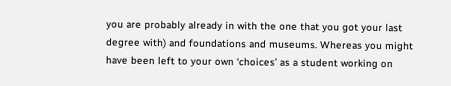you are probably already in with the one that you got your last degree with) and foundations and museums. Whereas you might have been left to your own ‘choices’ as a student working on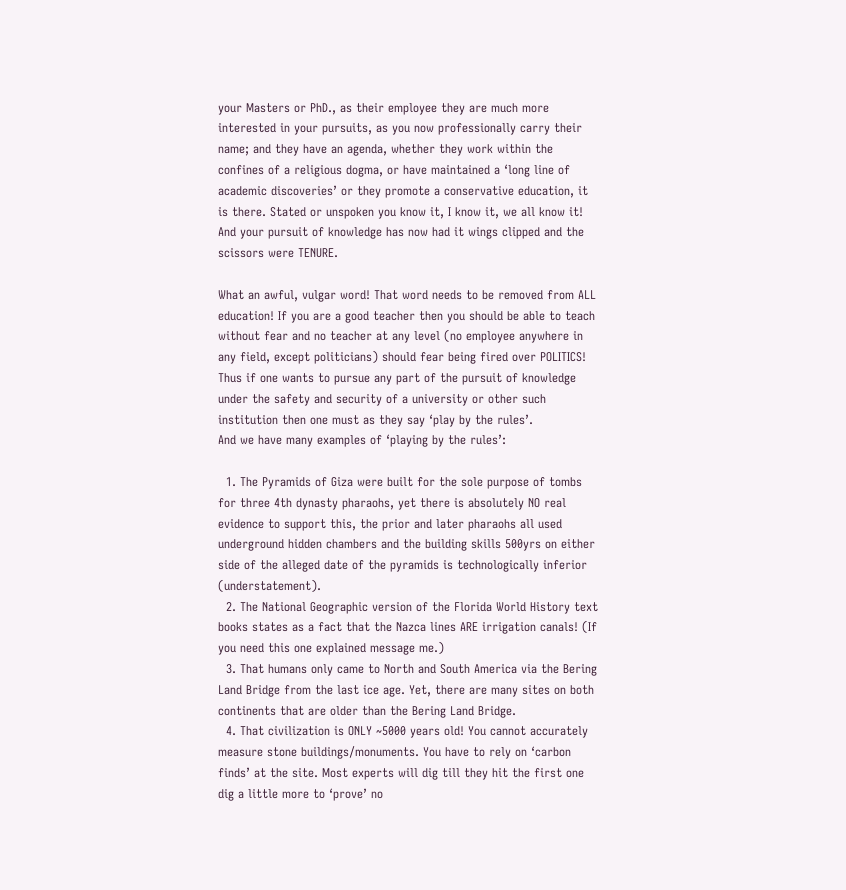your Masters or PhD., as their employee they are much more interested in your pursuits, as you now professionally carry their name; and they have an agenda, whether they work within the confines of a religious dogma, or have maintained a ‘long line of academic discoveries’ or they promote a conservative education, it is there. Stated or unspoken you know it, I know it, we all know it! And your pursuit of knowledge has now had it wings clipped and the scissors were TENURE.

What an awful, vulgar word! That word needs to be removed from ALL education! If you are a good teacher then you should be able to teach without fear and no teacher at any level (no employee anywhere in any field, except politicians) should fear being fired over POLITICS! Thus if one wants to pursue any part of the pursuit of knowledge under the safety and security of a university or other such institution then one must as they say ‘play by the rules’.
And we have many examples of ‘playing by the rules’:

  1. The Pyramids of Giza were built for the sole purpose of tombs for three 4th dynasty pharaohs, yet there is absolutely NO real evidence to support this, the prior and later pharaohs all used underground hidden chambers and the building skills 500yrs on either side of the alleged date of the pyramids is technologically inferior (understatement).
  2. The National Geographic version of the Florida World History text books states as a fact that the Nazca lines ARE irrigation canals! (If you need this one explained message me.)
  3. That humans only came to North and South America via the Bering Land Bridge from the last ice age. Yet, there are many sites on both continents that are older than the Bering Land Bridge.
  4. That civilization is ONLY ~5000 years old! You cannot accurately measure stone buildings/monuments. You have to rely on ‘carbon finds’ at the site. Most experts will dig till they hit the first one dig a little more to ‘prove’ no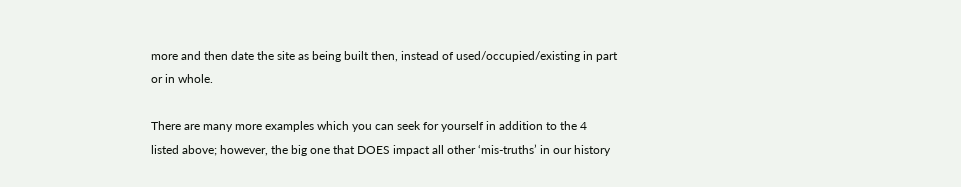more and then date the site as being built then, instead of used/occupied/existing in part or in whole.

There are many more examples which you can seek for yourself in addition to the 4 listed above; however, the big one that DOES impact all other ‘mis-truths’ in our history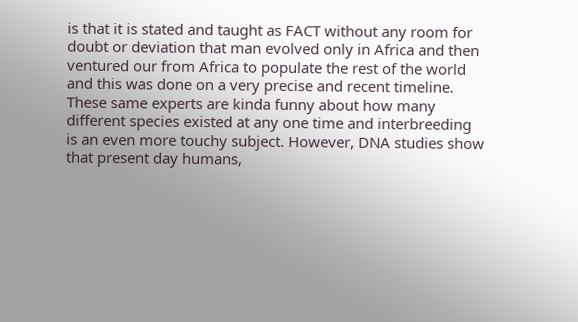is that it is stated and taught as FACT without any room for doubt or deviation that man evolved only in Africa and then ventured our from Africa to populate the rest of the world and this was done on a very precise and recent timeline. These same experts are kinda funny about how many different species existed at any one time and interbreeding is an even more touchy subject. However, DNA studies show that present day humans,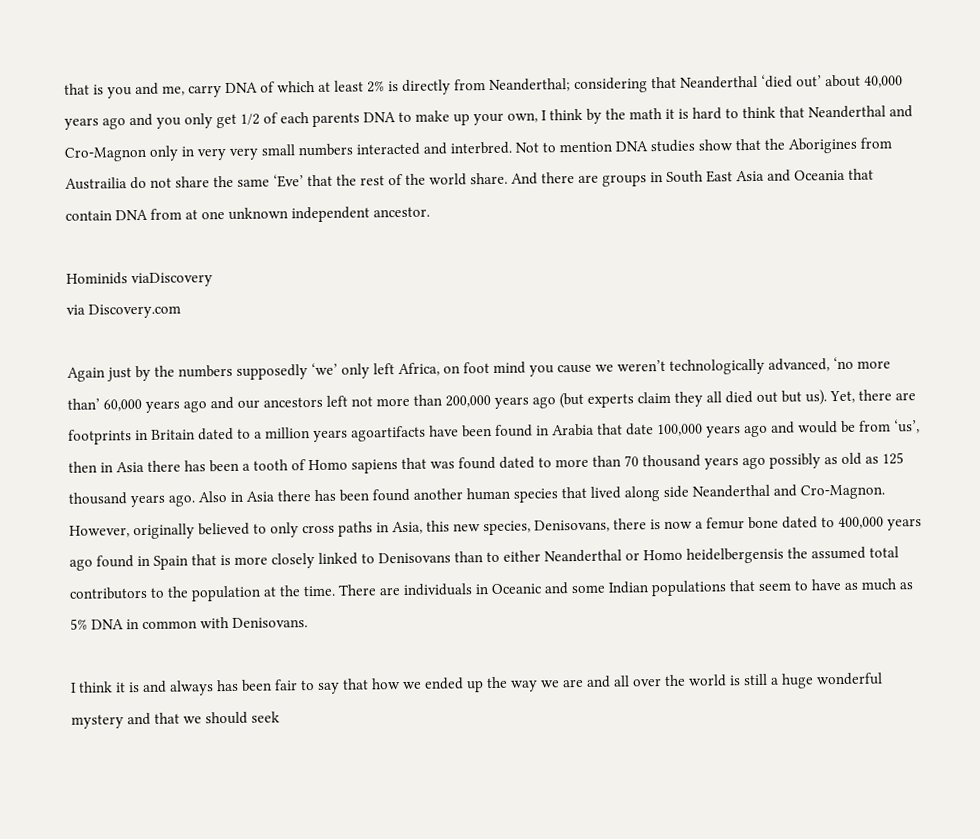that is you and me, carry DNA of which at least 2% is directly from Neanderthal; considering that Neanderthal ‘died out’ about 40,000 years ago and you only get 1/2 of each parents DNA to make up your own, I think by the math it is hard to think that Neanderthal and Cro-Magnon only in very very small numbers interacted and interbred. Not to mention DNA studies show that the Aborigines from Austrailia do not share the same ‘Eve’ that the rest of the world share. And there are groups in South East Asia and Oceania that contain DNA from at one unknown independent ancestor.

Hominids viaDiscovery
via Discovery.com

Again just by the numbers supposedly ‘we’ only left Africa, on foot mind you cause we weren’t technologically advanced, ‘no more than’ 60,000 years ago and our ancestors left not more than 200,000 years ago (but experts claim they all died out but us). Yet, there are footprints in Britain dated to a million years agoartifacts have been found in Arabia that date 100,000 years ago and would be from ‘us’, then in Asia there has been a tooth of Homo sapiens that was found dated to more than 70 thousand years ago possibly as old as 125 thousand years ago. Also in Asia there has been found another human species that lived along side Neanderthal and Cro-Magnon. However, originally believed to only cross paths in Asia, this new species, Denisovans, there is now a femur bone dated to 400,000 years ago found in Spain that is more closely linked to Denisovans than to either Neanderthal or Homo heidelbergensis the assumed total contributors to the population at the time. There are individuals in Oceanic and some Indian populations that seem to have as much as 5% DNA in common with Denisovans.

I think it is and always has been fair to say that how we ended up the way we are and all over the world is still a huge wonderful mystery and that we should seek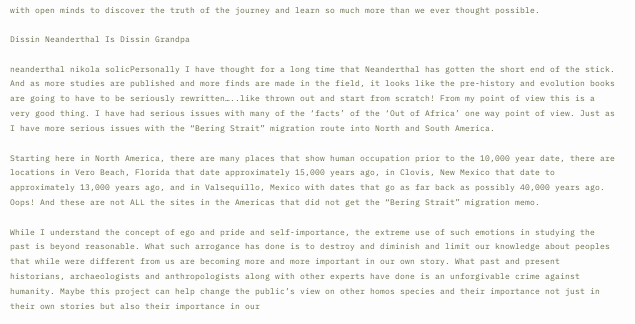with open minds to discover the truth of the journey and learn so much more than we ever thought possible.

Dissin Neanderthal Is Dissin Grandpa

neanderthal nikola solicPersonally I have thought for a long time that Neanderthal has gotten the short end of the stick. And as more studies are published and more finds are made in the field, it looks like the pre-history and evolution books are going to have to be seriously rewritten…..like thrown out and start from scratch! From my point of view this is a very good thing. I have had serious issues with many of the ‘facts’ of the ‘Out of Africa’ one way point of view. Just as I have more serious issues with the “Bering Strait” migration route into North and South America.

Starting here in North America, there are many places that show human occupation prior to the 10,000 year date, there are locations in Vero Beach, Florida that date approximately 15,000 years ago, in Clovis, New Mexico that date to approximately 13,000 years ago, and in Valsequillo, Mexico with dates that go as far back as possibly 40,000 years ago. Oops! And these are not ALL the sites in the Americas that did not get the “Bering Strait” migration memo.

While I understand the concept of ego and pride and self-importance, the extreme use of such emotions in studying the past is beyond reasonable. What such arrogance has done is to destroy and diminish and limit our knowledge about peoples that while were different from us are becoming more and more important in our own story. What past and present historians, archaeologists and anthropologists along with other experts have done is an unforgivable crime against humanity. Maybe this project can help change the public’s view on other homos species and their importance not just in their own stories but also their importance in our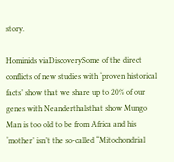story.

Hominids viaDiscoverySome of the direct conflicts of new studies with ‘proven historical facts’ show that we share up to 20% of our genes with Neanderthalsthat show Mungo Man is too old to be from Africa and his ‘mother’ isn’t the so-called “Mitochondrial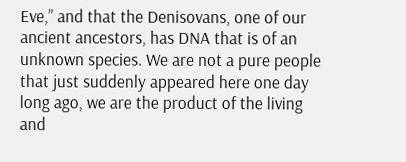Eve,” and that the Denisovans, one of our ancient ancestors, has DNA that is of an unknown species. We are not a pure people that just suddenly appeared here one day long ago, we are the product of the living and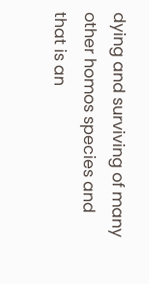dying and surviving of many other homos species and that is an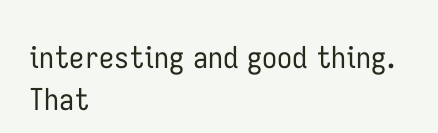interesting and good thing. That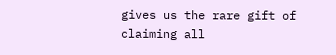gives us the rare gift of claiming all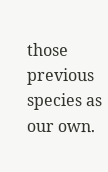those previous species as our own.